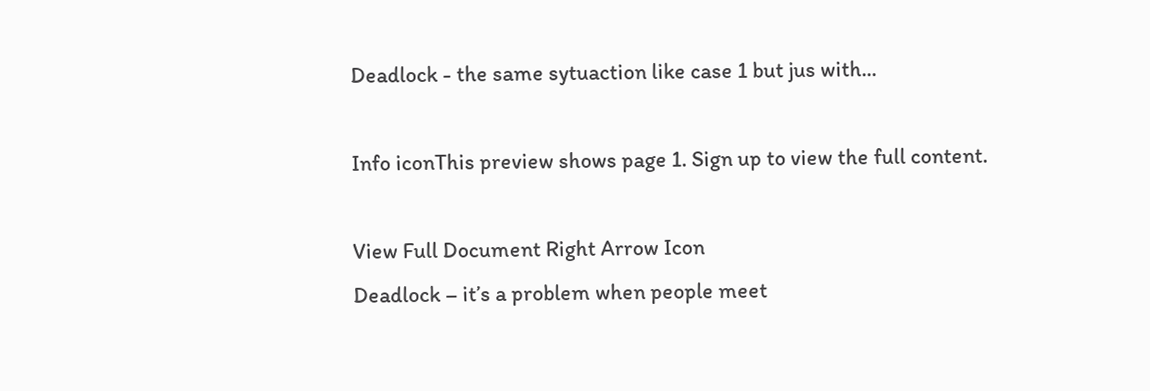Deadlock - the same sytuaction like case 1 but jus with...

Info iconThis preview shows page 1. Sign up to view the full content.

View Full Document Right Arrow Icon
Deadlock – it’s a problem when people meet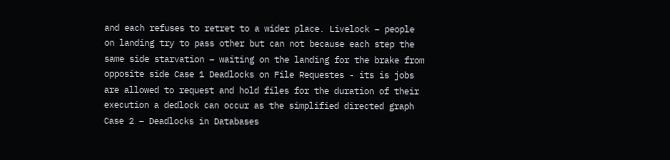and each refuses to retret to a wider place. Livelock – people on landing try to pass other but can not because each step the same side starvation – waiting on the landing for the brake from opposite side Case 1 Deadlocks on File Requestes - its is jobs are allowed to request and hold files for the duration of their execution a dedlock can occur as the simplified directed graph Case 2 – Deadlocks in Databases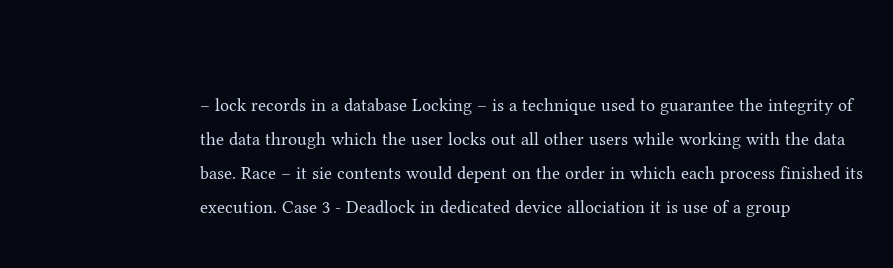– lock records in a database Locking – is a technique used to guarantee the integrity of the data through which the user locks out all other users while working with the data base. Race – it sie contents would depent on the order in which each process finished its execution. Case 3 - Deadlock in dedicated device allociation it is use of a group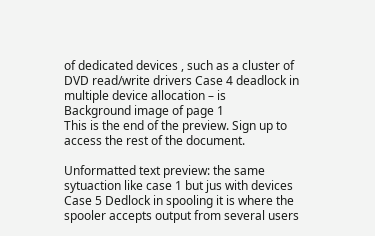of dedicated devices , such as a cluster of DVD read/write drivers Case 4 deadlock in multiple device allocation – is
Background image of page 1
This is the end of the preview. Sign up to access the rest of the document.

Unformatted text preview: the same sytuaction like case 1 but jus with devices Case 5 Dedlock in spooling it is where the spooler accepts output from several users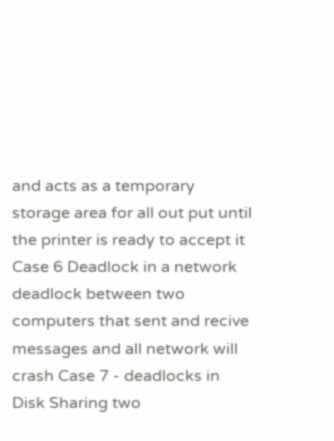and acts as a temporary storage area for all out put until the printer is ready to accept it Case 6 Deadlock in a network deadlock between two computers that sent and recive messages and all network will crash Case 7 - deadlocks in Disk Sharing two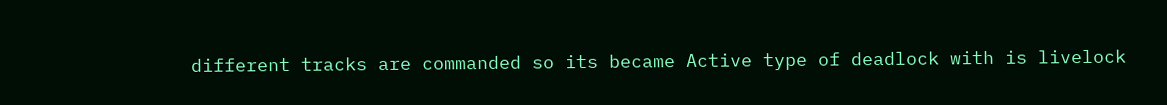different tracks are commanded so its became Active type of deadlock with is livelock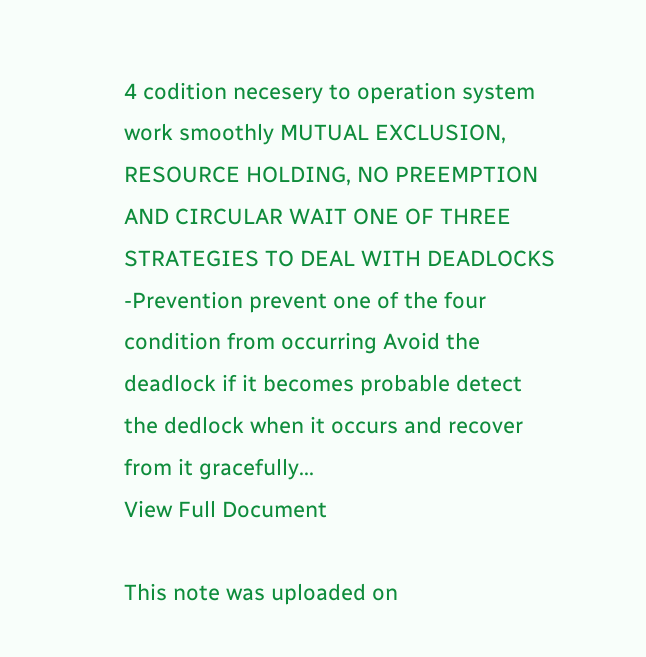4 codition necesery to operation system work smoothly MUTUAL EXCLUSION, RESOURCE HOLDING, NO PREEMPTION AND CIRCULAR WAIT ONE OF THREE STRATEGIES TO DEAL WITH DEADLOCKS -Prevention prevent one of the four condition from occurring Avoid the deadlock if it becomes probable detect the dedlock when it occurs and recover from it gracefully...
View Full Document

This note was uploaded on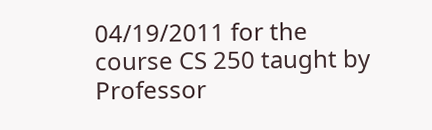04/19/2011 for the course CS 250 taught by Professor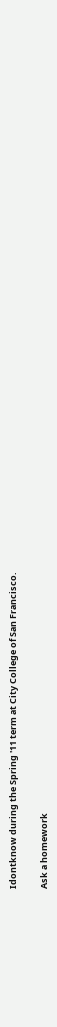Idontknow during the Spring '11 term at City College of San Francisco.

Ask a homework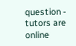question - tutors are online